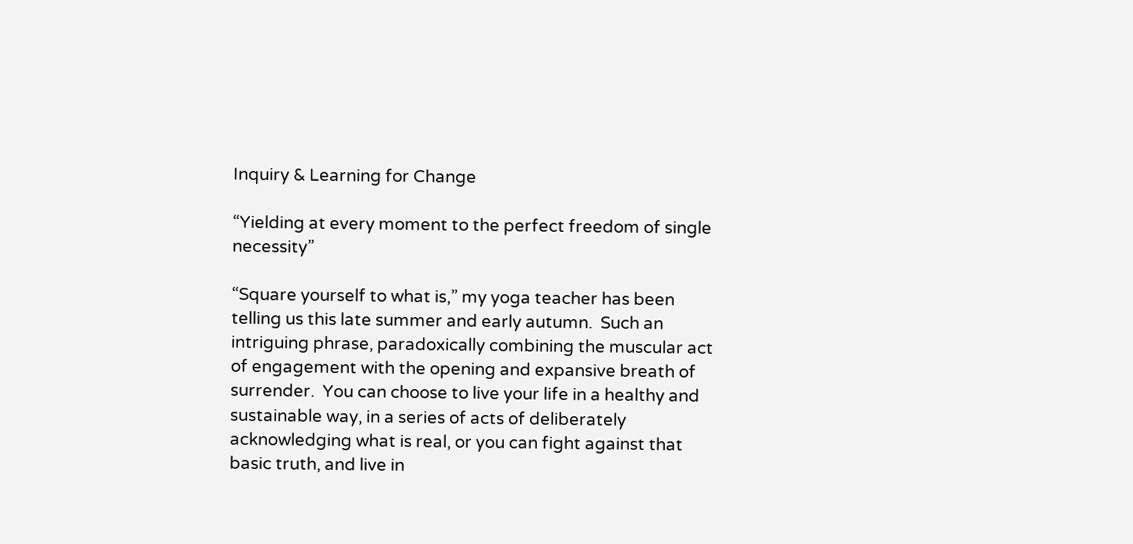Inquiry & Learning for Change

“Yielding at every moment to the perfect freedom of single necessity”

“Square yourself to what is,” my yoga teacher has been telling us this late summer and early autumn.  Such an intriguing phrase, paradoxically combining the muscular act of engagement with the opening and expansive breath of surrender.  You can choose to live your life in a healthy and sustainable way, in a series of acts of deliberately acknowledging what is real, or you can fight against that basic truth, and live in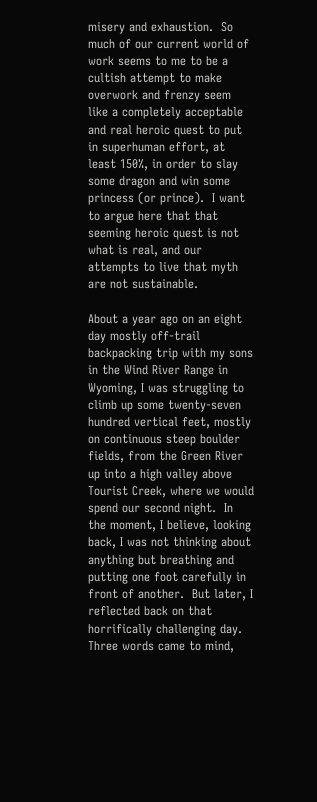misery and exhaustion.  So much of our current world of work seems to me to be a cultish attempt to make overwork and frenzy seem like a completely acceptable and real heroic quest to put in superhuman effort, at least 150%, in order to slay some dragon and win some princess (or prince).  I want to argue here that that seeming heroic quest is not what is real, and our attempts to live that myth are not sustainable.

About a year ago on an eight day mostly off-trail backpacking trip with my sons in the Wind River Range in Wyoming, I was struggling to climb up some twenty-seven hundred vertical feet, mostly on continuous steep boulder fields, from the Green River up into a high valley above Tourist Creek, where we would spend our second night.  In the moment, I believe, looking back, I was not thinking about anything but breathing and putting one foot carefully in front of another.  But later, I reflected back on that horrifically challenging day.  Three words came to mind,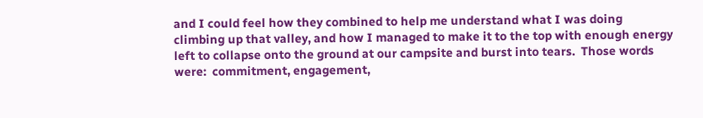and I could feel how they combined to help me understand what I was doing climbing up that valley, and how I managed to make it to the top with enough energy left to collapse onto the ground at our campsite and burst into tears.  Those words were:  commitment, engagement,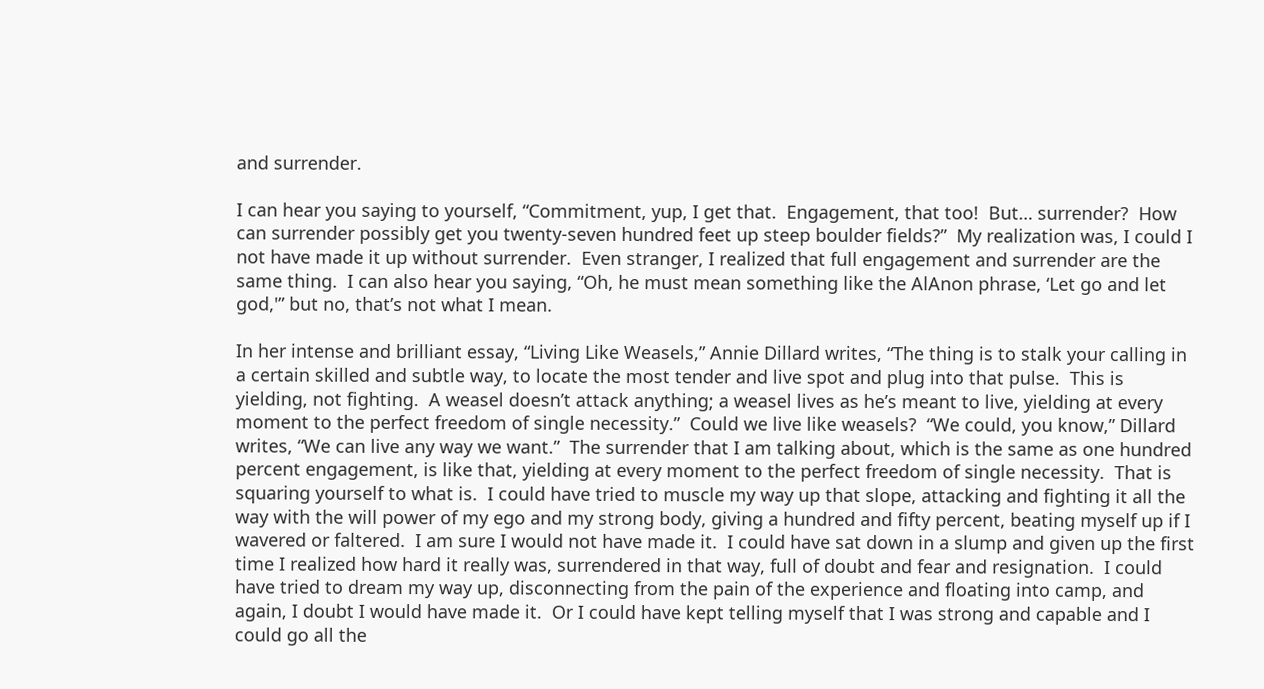and surrender.

I can hear you saying to yourself, “Commitment, yup, I get that.  Engagement, that too!  But… surrender?  How can surrender possibly get you twenty-seven hundred feet up steep boulder fields?”  My realization was, I could I not have made it up without surrender.  Even stranger, I realized that full engagement and surrender are the same thing.  I can also hear you saying, “Oh, he must mean something like the AlAnon phrase, ‘Let go and let god,'” but no, that’s not what I mean.

In her intense and brilliant essay, “Living Like Weasels,” Annie Dillard writes, “The thing is to stalk your calling in a certain skilled and subtle way, to locate the most tender and live spot and plug into that pulse.  This is yielding, not fighting.  A weasel doesn’t attack anything; a weasel lives as he’s meant to live, yielding at every moment to the perfect freedom of single necessity.”  Could we live like weasels?  “We could, you know,” Dillard writes, “We can live any way we want.”  The surrender that I am talking about, which is the same as one hundred percent engagement, is like that, yielding at every moment to the perfect freedom of single necessity.  That is squaring yourself to what is.  I could have tried to muscle my way up that slope, attacking and fighting it all the way with the will power of my ego and my strong body, giving a hundred and fifty percent, beating myself up if I wavered or faltered.  I am sure I would not have made it.  I could have sat down in a slump and given up the first time I realized how hard it really was, surrendered in that way, full of doubt and fear and resignation.  I could have tried to dream my way up, disconnecting from the pain of the experience and floating into camp, and again, I doubt I would have made it.  Or I could have kept telling myself that I was strong and capable and I could go all the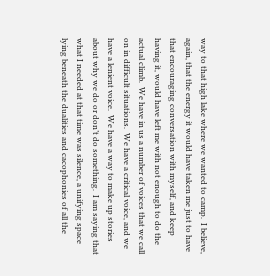way to that high lake where we wanted to camp.  I believe, again, that the energy it would have taken me just to have that encouraging conversation with myself, and keep having it, would have left me with not enough to do the actual climb.  We have in us a number of voices that we call on in difficult situations.  We have a critical voice, and we have a lenient voice.  We have a way to make up stories about why we do or don’t do something.  I am saying that what I needed at that time was silence, a unifying space lying beneath the dualities and cacophonies of all the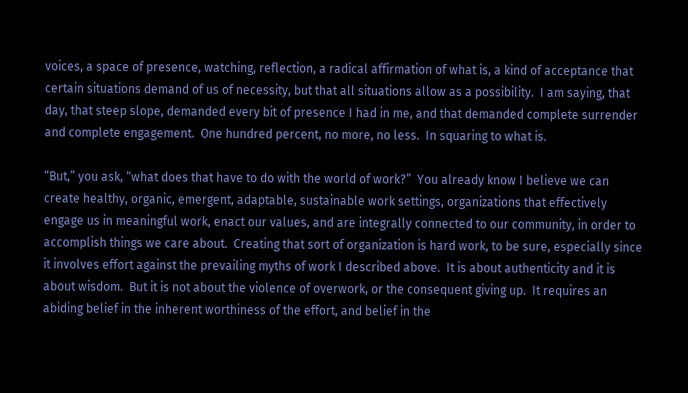voices, a space of presence, watching, reflection, a radical affirmation of what is, a kind of acceptance that certain situations demand of us of necessity, but that all situations allow as a possibility.  I am saying, that day, that steep slope, demanded every bit of presence I had in me, and that demanded complete surrender and complete engagement.  One hundred percent, no more, no less.  In squaring to what is.

“But,” you ask, “what does that have to do with the world of work?”  You already know I believe we can create healthy, organic, emergent, adaptable, sustainable work settings, organizations that effectively engage us in meaningful work, enact our values, and are integrally connected to our community, in order to accomplish things we care about.  Creating that sort of organization is hard work, to be sure, especially since it involves effort against the prevailing myths of work I described above.  It is about authenticity and it is about wisdom.  But it is not about the violence of overwork, or the consequent giving up.  It requires an abiding belief in the inherent worthiness of the effort, and belief in the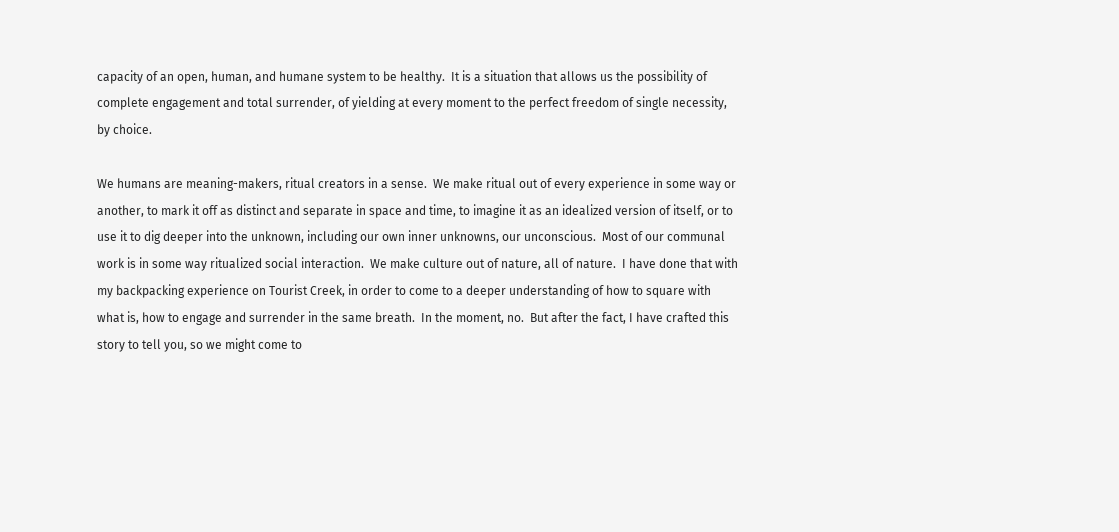capacity of an open, human, and humane system to be healthy.  It is a situation that allows us the possibility of complete engagement and total surrender, of yielding at every moment to the perfect freedom of single necessity, by choice.

We humans are meaning-makers, ritual creators in a sense.  We make ritual out of every experience in some way or another, to mark it off as distinct and separate in space and time, to imagine it as an idealized version of itself, or to use it to dig deeper into the unknown, including our own inner unknowns, our unconscious.  Most of our communal work is in some way ritualized social interaction.  We make culture out of nature, all of nature.  I have done that with my backpacking experience on Tourist Creek, in order to come to a deeper understanding of how to square with what is, how to engage and surrender in the same breath.  In the moment, no.  But after the fact, I have crafted this story to tell you, so we might come to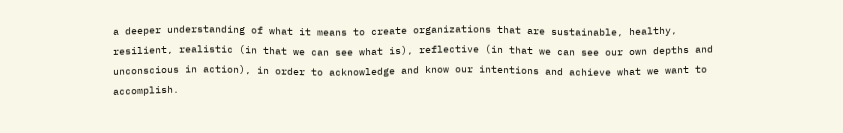a deeper understanding of what it means to create organizations that are sustainable, healthy, resilient, realistic (in that we can see what is), reflective (in that we can see our own depths and unconscious in action), in order to acknowledge and know our intentions and achieve what we want to accomplish.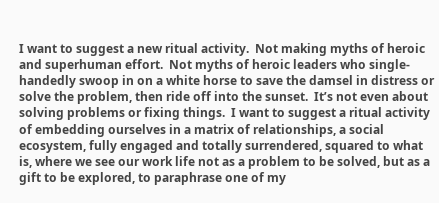I want to suggest a new ritual activity.  Not making myths of heroic and superhuman effort.  Not myths of heroic leaders who single-handedly swoop in on a white horse to save the damsel in distress or solve the problem, then ride off into the sunset.  It’s not even about solving problems or fixing things.  I want to suggest a ritual activity of embedding ourselves in a matrix of relationships, a social ecosystem, fully engaged and totally surrendered, squared to what is, where we see our work life not as a problem to be solved, but as a gift to be explored, to paraphrase one of my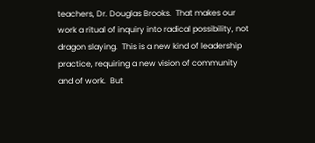teachers, Dr. Douglas Brooks.  That makes our work a ritual of inquiry into radical possibility, not dragon slaying.  This is a new kind of leadership practice, requiring a new vision of community and of work.  But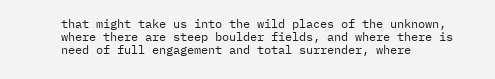that might take us into the wild places of the unknown, where there are steep boulder fields, and where there is need of full engagement and total surrender, where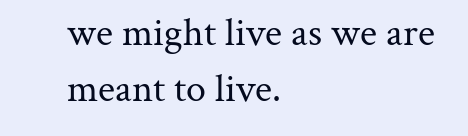we might live as we are meant to live.